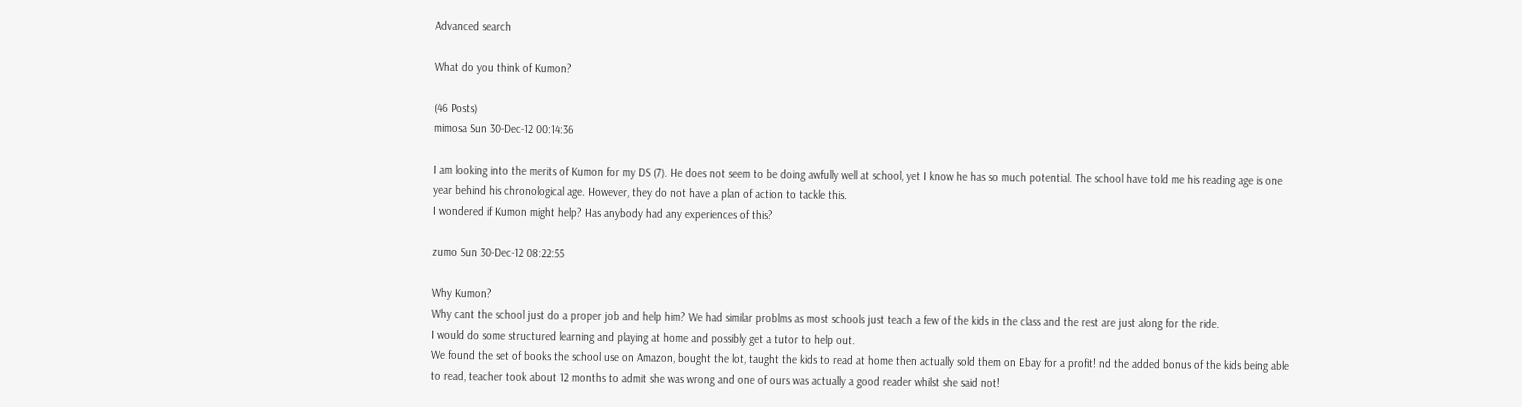Advanced search

What do you think of Kumon?

(46 Posts)
mimosa Sun 30-Dec-12 00:14:36

I am looking into the merits of Kumon for my DS (7). He does not seem to be doing awfully well at school, yet I know he has so much potential. The school have told me his reading age is one year behind his chronological age. However, they do not have a plan of action to tackle this.
I wondered if Kumon might help? Has anybody had any experiences of this?

zumo Sun 30-Dec-12 08:22:55

Why Kumon?
Why cant the school just do a proper job and help him? We had similar problms as most schools just teach a few of the kids in the class and the rest are just along for the ride.
I would do some structured learning and playing at home and possibly get a tutor to help out.
We found the set of books the school use on Amazon, bought the lot, taught the kids to read at home then actually sold them on Ebay for a profit! nd the added bonus of the kids being able to read, teacher took about 12 months to admit she was wrong and one of ours was actually a good reader whilst she said not!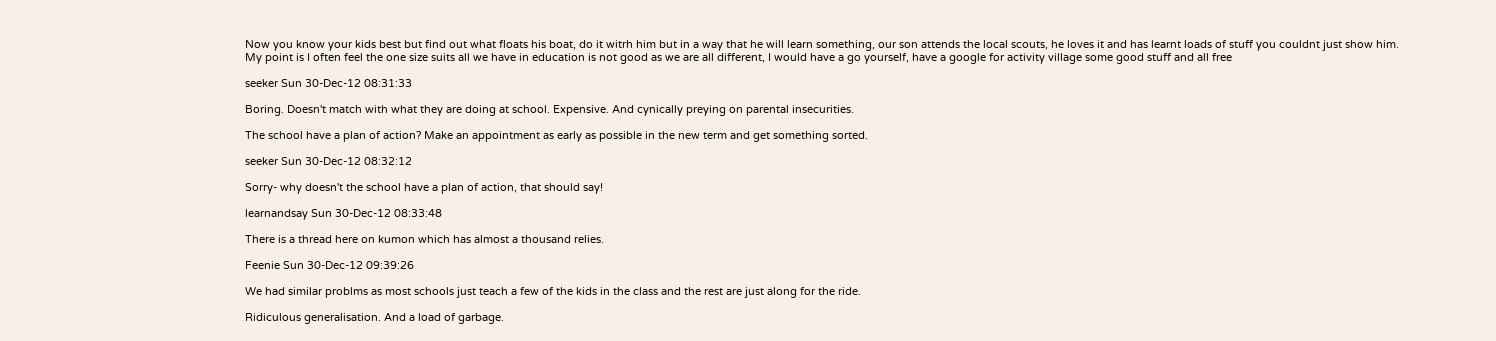Now you know your kids best but find out what floats his boat, do it witrh him but in a way that he will learn something, our son attends the local scouts, he loves it and has learnt loads of stuff you couldnt just show him.
My point is I often feel the one size suits all we have in education is not good as we are all different, I would have a go yourself, have a google for activity village some good stuff and all free

seeker Sun 30-Dec-12 08:31:33

Boring. Doesn't match with what they are doing at school. Expensive. And cynically preying on parental insecurities.

The school have a plan of action? Make an appointment as early as possible in the new term and get something sorted.

seeker Sun 30-Dec-12 08:32:12

Sorry- why doesn't the school have a plan of action, that should say!

learnandsay Sun 30-Dec-12 08:33:48

There is a thread here on kumon which has almost a thousand relies.

Feenie Sun 30-Dec-12 09:39:26

We had similar problms as most schools just teach a few of the kids in the class and the rest are just along for the ride.

Ridiculous generalisation. And a load of garbage.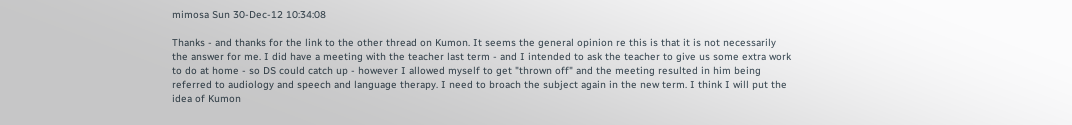mimosa Sun 30-Dec-12 10:34:08

Thanks - and thanks for the link to the other thread on Kumon. It seems the general opinion re this is that it is not necessarily the answer for me. I did have a meeting with the teacher last term - and I intended to ask the teacher to give us some extra work to do at home - so DS could catch up - however I allowed myself to get "thrown off" and the meeting resulted in him being referred to audiology and speech and language therapy. I need to broach the subject again in the new term. I think I will put the idea of Kumon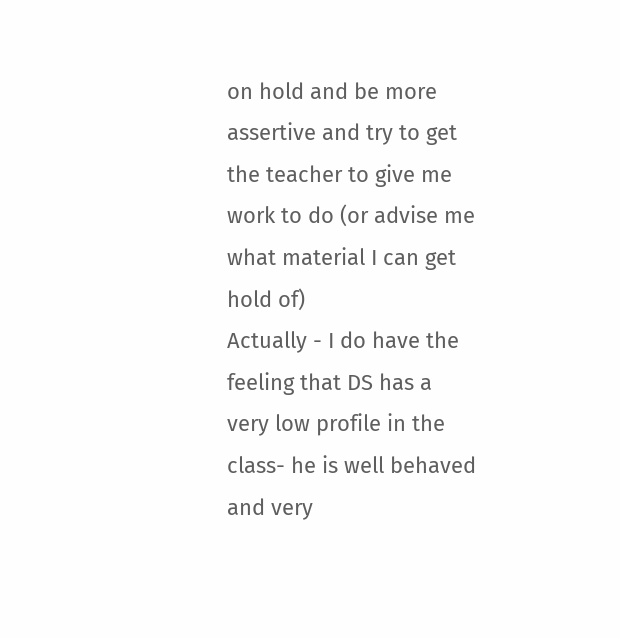on hold and be more assertive and try to get the teacher to give me work to do (or advise me what material I can get hold of)
Actually - I do have the feeling that DS has a very low profile in the class- he is well behaved and very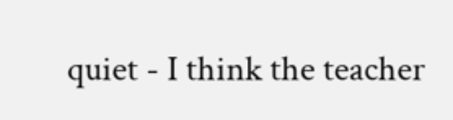quiet - I think the teacher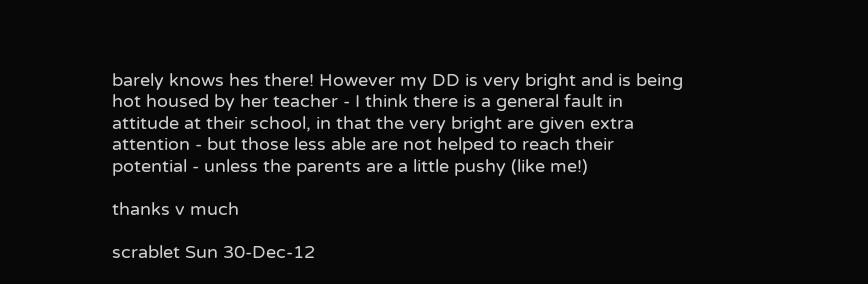barely knows hes there! However my DD is very bright and is being hot housed by her teacher - I think there is a general fault in attitude at their school, in that the very bright are given extra attention - but those less able are not helped to reach their potential - unless the parents are a little pushy (like me!)

thanks v much

scrablet Sun 30-Dec-12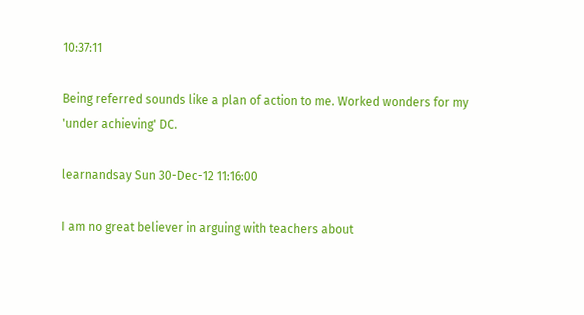10:37:11

Being referred sounds like a plan of action to me. Worked wonders for my 'under achieving' DC.

learnandsay Sun 30-Dec-12 11:16:00

I am no great believer in arguing with teachers about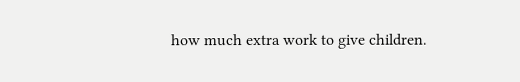how much extra work to give children.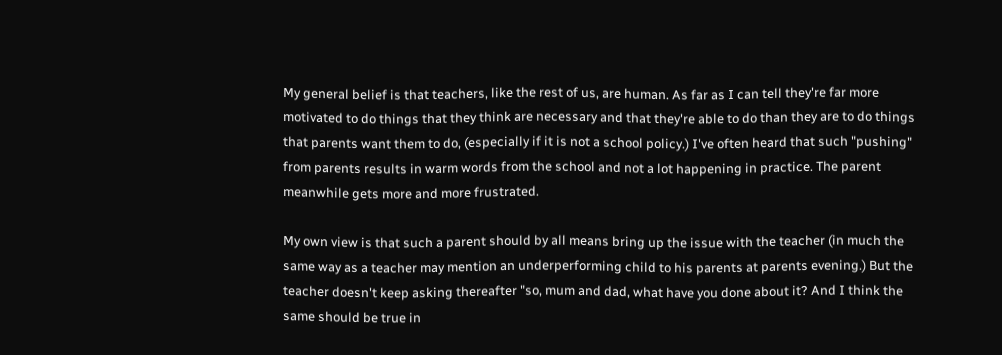My general belief is that teachers, like the rest of us, are human. As far as I can tell they're far more motivated to do things that they think are necessary and that they're able to do than they are to do things that parents want them to do, (especially if it is not a school policy.) I've often heard that such "pushing" from parents results in warm words from the school and not a lot happening in practice. The parent meanwhile gets more and more frustrated.

My own view is that such a parent should by all means bring up the issue with the teacher (in much the same way as a teacher may mention an underperforming child to his parents at parents evening.) But the teacher doesn't keep asking thereafter "so, mum and dad, what have you done about it? And I think the same should be true in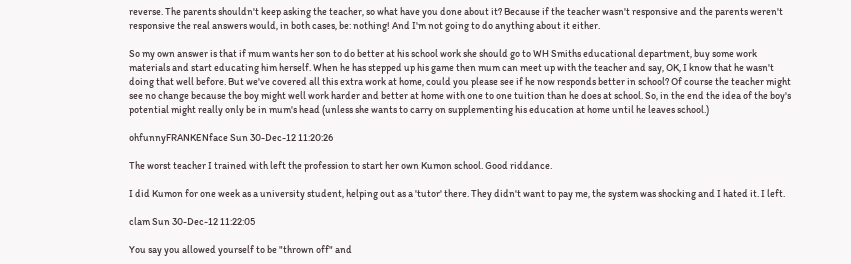reverse. The parents shouldn't keep asking the teacher, so what have you done about it? Because if the teacher wasn't responsive and the parents weren't responsive the real answers would, in both cases, be: nothing! And I'm not going to do anything about it either.

So my own answer is that if mum wants her son to do better at his school work she should go to WH Smiths educational department, buy some work materials and start educating him herself. When he has stepped up his game then mum can meet up with the teacher and say, OK, I know that he wasn't doing that well before. But we've covered all this extra work at home, could you please see if he now responds better in school? Of course the teacher might see no change because the boy might well work harder and better at home with one to one tuition than he does at school. So, in the end the idea of the boy's potential might really only be in mum's head (unless she wants to carry on supplementing his education at home until he leaves school.)

ohfunnyFRANKENface Sun 30-Dec-12 11:20:26

The worst teacher I trained with left the profession to start her own Kumon school. Good riddance.

I did Kumon for one week as a university student, helping out as a 'tutor' there. They didn't want to pay me, the system was shocking and I hated it. I left.

clam Sun 30-Dec-12 11:22:05

You say you allowed yourself to be "thrown off" and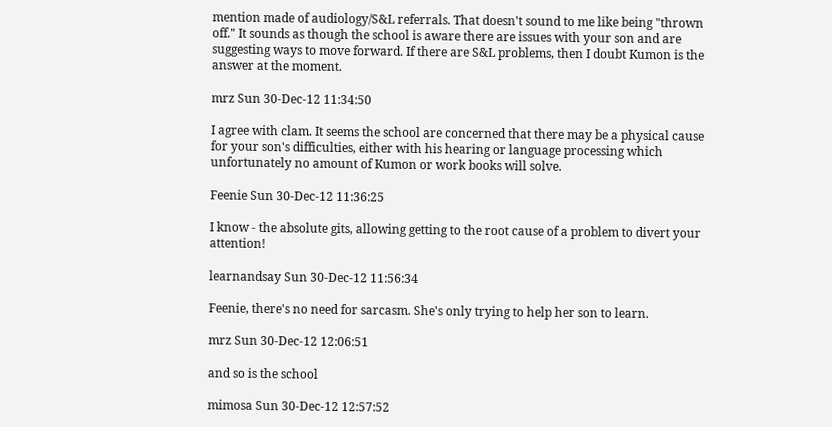mention made of audiology/S&L referrals. That doesn't sound to me like being "thrown off." It sounds as though the school is aware there are issues with your son and are suggesting ways to move forward. If there are S&L problems, then I doubt Kumon is the answer at the moment.

mrz Sun 30-Dec-12 11:34:50

I agree with clam. It seems the school are concerned that there may be a physical cause for your son's difficulties, either with his hearing or language processing which unfortunately no amount of Kumon or work books will solve.

Feenie Sun 30-Dec-12 11:36:25

I know - the absolute gits, allowing getting to the root cause of a problem to divert your attention!

learnandsay Sun 30-Dec-12 11:56:34

Feenie, there's no need for sarcasm. She's only trying to help her son to learn.

mrz Sun 30-Dec-12 12:06:51

and so is the school

mimosa Sun 30-Dec-12 12:57:52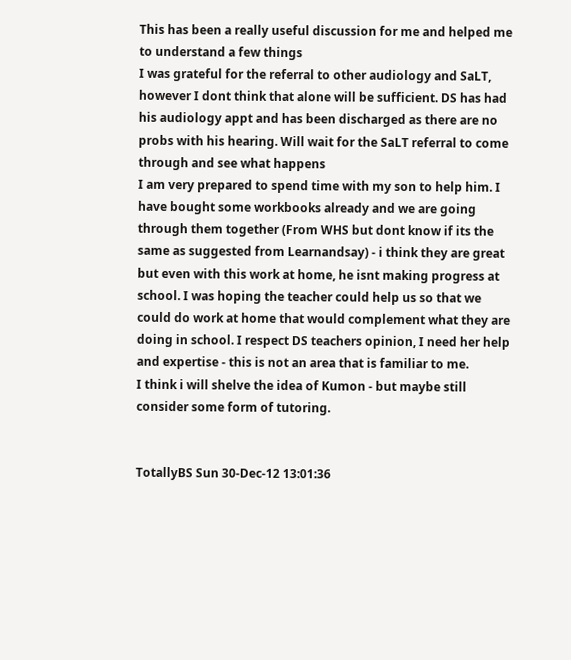This has been a really useful discussion for me and helped me to understand a few things
I was grateful for the referral to other audiology and SaLT, however I dont think that alone will be sufficient. DS has had his audiology appt and has been discharged as there are no probs with his hearing. Will wait for the SaLT referral to come through and see what happens
I am very prepared to spend time with my son to help him. I have bought some workbooks already and we are going through them together (From WHS but dont know if its the same as suggested from Learnandsay) - i think they are great but even with this work at home, he isnt making progress at school. I was hoping the teacher could help us so that we could do work at home that would complement what they are doing in school. I respect DS teachers opinion, I need her help and expertise - this is not an area that is familiar to me.
I think i will shelve the idea of Kumon - but maybe still consider some form of tutoring.


TotallyBS Sun 30-Dec-12 13:01:36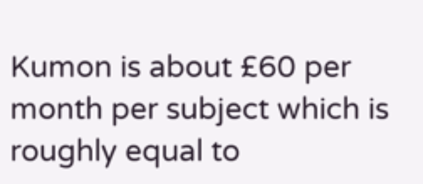Kumon is about £60 per month per subject which is roughly equal to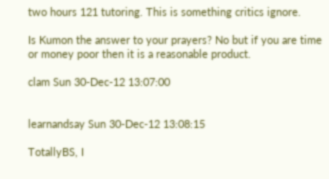two hours 121 tutoring. This is something critics ignore.

Is Kumon the answer to your prayers? No but if you are time or money poor then it is a reasonable product.

clam Sun 30-Dec-12 13:07:00


learnandsay Sun 30-Dec-12 13:08:15

TotallyBS, I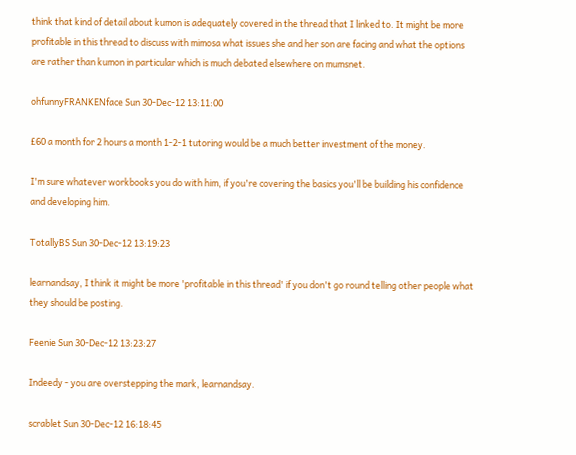think that kind of detail about kumon is adequately covered in the thread that I linked to. It might be more profitable in this thread to discuss with mimosa what issues she and her son are facing and what the options are rather than kumon in particular which is much debated elsewhere on mumsnet.

ohfunnyFRANKENface Sun 30-Dec-12 13:11:00

£60 a month for 2 hours a month 1-2-1 tutoring would be a much better investment of the money.

I'm sure whatever workbooks you do with him, if you're covering the basics you'll be building his confidence and developing him.

TotallyBS Sun 30-Dec-12 13:19:23

learnandsay, I think it might be more 'profitable in this thread' if you don't go round telling other people what they should be posting.

Feenie Sun 30-Dec-12 13:23:27

Indeedy - you are overstepping the mark, learnandsay.

scrablet Sun 30-Dec-12 16:18:45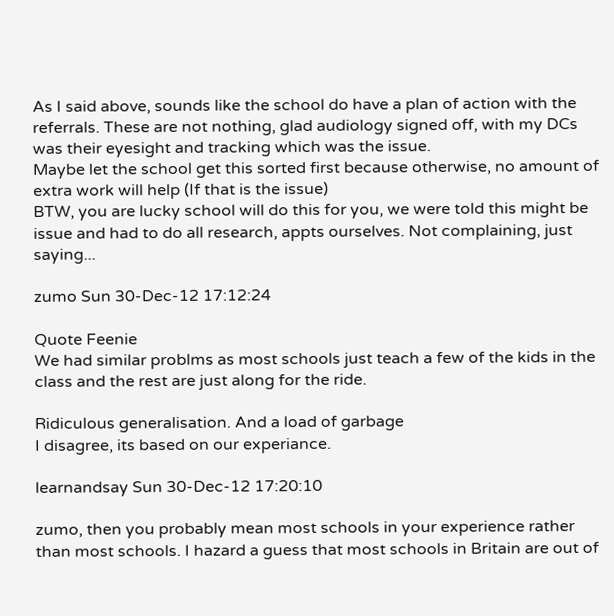As I said above, sounds like the school do have a plan of action with the referrals. These are not nothing, glad audiology signed off, with my DCs was their eyesight and tracking which was the issue.
Maybe let the school get this sorted first because otherwise, no amount of extra work will help (If that is the issue)
BTW, you are lucky school will do this for you, we were told this might be issue and had to do all research, appts ourselves. Not complaining, just saying...

zumo Sun 30-Dec-12 17:12:24

Quote Feenie
We had similar problms as most schools just teach a few of the kids in the class and the rest are just along for the ride.

Ridiculous generalisation. And a load of garbage
I disagree, its based on our experiance.

learnandsay Sun 30-Dec-12 17:20:10

zumo, then you probably mean most schools in your experience rather than most schools. I hazard a guess that most schools in Britain are out of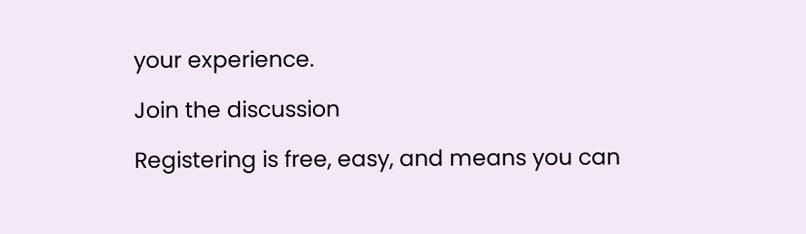your experience.

Join the discussion

Registering is free, easy, and means you can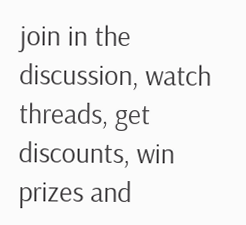join in the discussion, watch threads, get discounts, win prizes and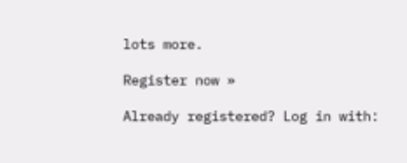lots more.

Register now »

Already registered? Log in with: